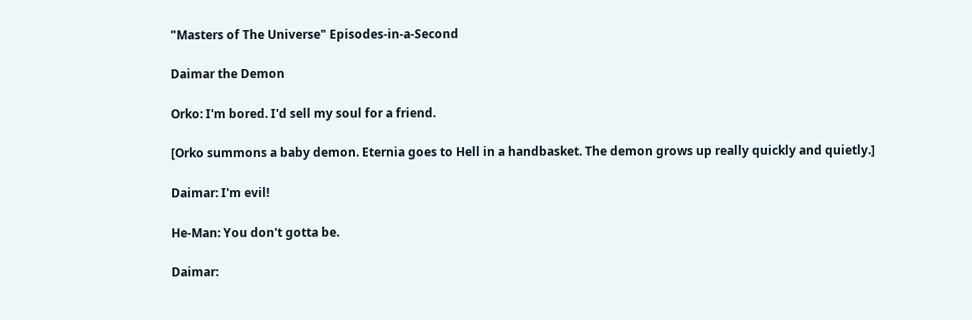"Masters of The Universe" Episodes-in-a-Second

Daimar the Demon

Orko: I'm bored. I'd sell my soul for a friend.

[Orko summons a baby demon. Eternia goes to Hell in a handbasket. The demon grows up really quickly and quietly.]

Daimar: I'm evil!

He-Man: You don't gotta be.

Daimar: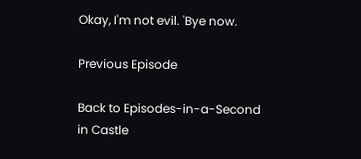Okay, I'm not evil. 'Bye now.

Previous Episode

Back to Episodes-in-a-Second
in Castle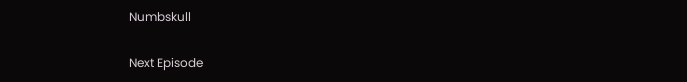Numbskull

Next Episode